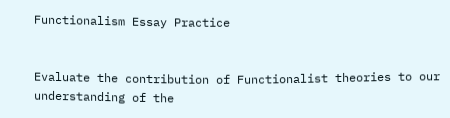Functionalism Essay Practice


Evaluate the contribution of Functionalist theories to our understanding of the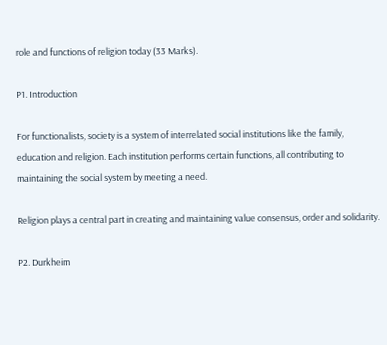role and functions of religion today (33 Marks).

P1. Introduction

For functionalists, society is a system of interrelated social institutions like the family, education and religion. Each institution performs certain functions, all contributing to maintaining the social system by meeting a need.

Religion plays a central part in creating and maintaining value consensus, order and solidarity.

P2. Durkheim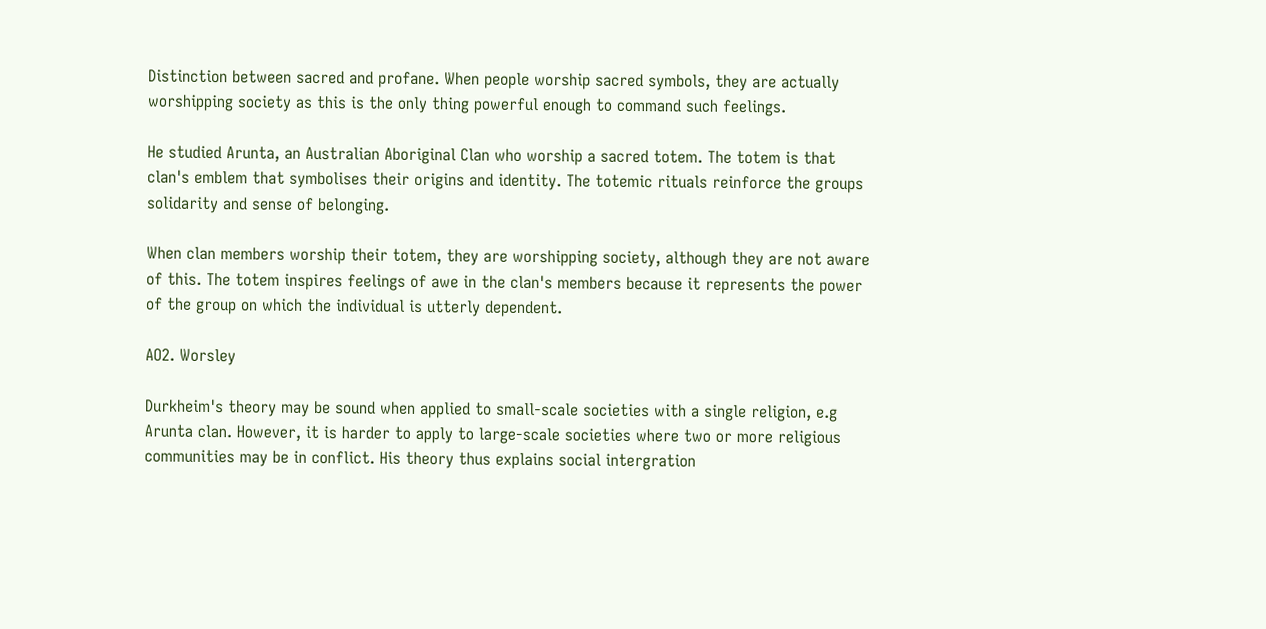Distinction between sacred and profane. When people worship sacred symbols, they are actually worshipping society as this is the only thing powerful enough to command such feelings.

He studied Arunta, an Australian Aboriginal Clan who worship a sacred totem. The totem is that clan's emblem that symbolises their origins and identity. The totemic rituals reinforce the groups solidarity and sense of belonging.

When clan members worship their totem, they are worshipping society, although they are not aware of this. The totem inspires feelings of awe in the clan's members because it represents the power of the group on which the individual is utterly dependent.

AO2. Worsley

Durkheim's theory may be sound when applied to small-scale societies with a single religion, e.g Arunta clan. However, it is harder to apply to large-scale societies where two or more religious communities may be in conflict. His theory thus explains social intergration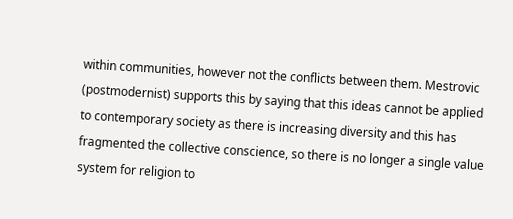within communities, however not the conflicts between them. Mestrovic (postmodernist) supports this by saying that this ideas cannot be applied to contemporary society as there is increasing diversity and this has fragmented the collective conscience, so there is no longer a single value system for religion to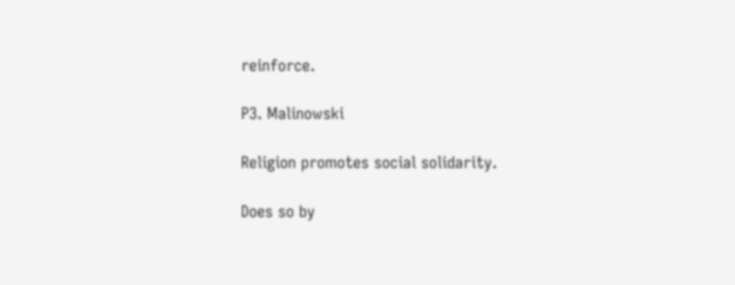reinforce.

P3. Malinowski

Religion promotes social solidarity.

Does so by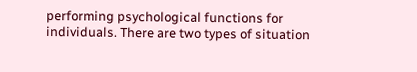performing psychological functions for individuals. There are two types of situation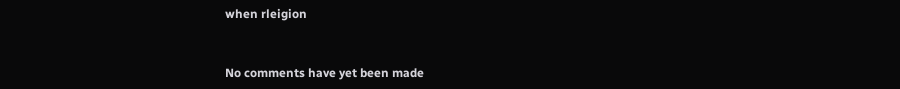when rleigion


No comments have yet been made